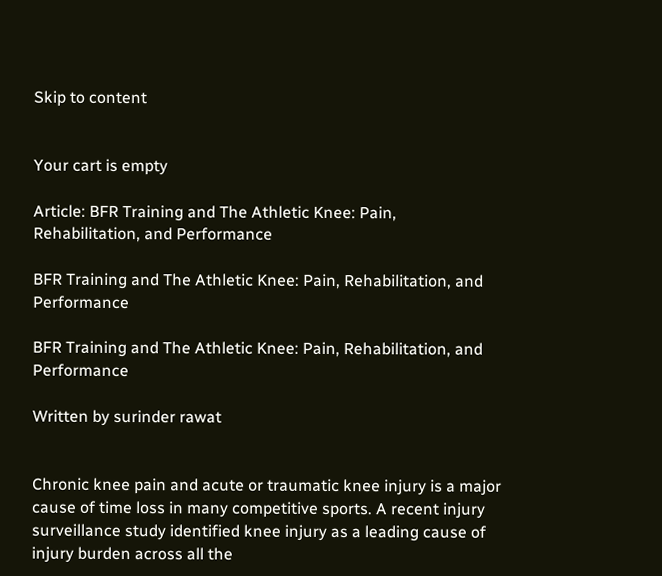Skip to content


Your cart is empty

Article: BFR Training and The Athletic Knee: Pain, Rehabilitation, and Performance

BFR Training and The Athletic Knee: Pain, Rehabilitation, and Performance

BFR Training and The Athletic Knee: Pain, Rehabilitation, and Performance

Written by surinder rawat


Chronic knee pain and acute or traumatic knee injury is a major cause of time loss in many competitive sports. A recent injury surveillance study identified knee injury as a leading cause of injury burden across all the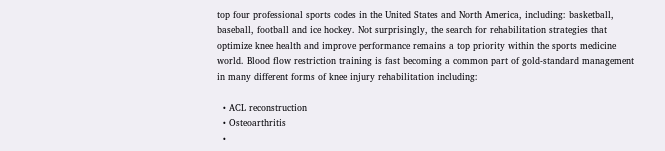top four professional sports codes in the United States and North America, including: basketball, baseball, football and ice hockey. Not surprisingly, the search for rehabilitation strategies that optimize knee health and improve performance remains a top priority within the sports medicine world. Blood flow restriction training is fast becoming a common part of gold-standard management in many different forms of knee injury rehabilitation including:

  • ACL reconstruction
  • Osteoarthritis
  •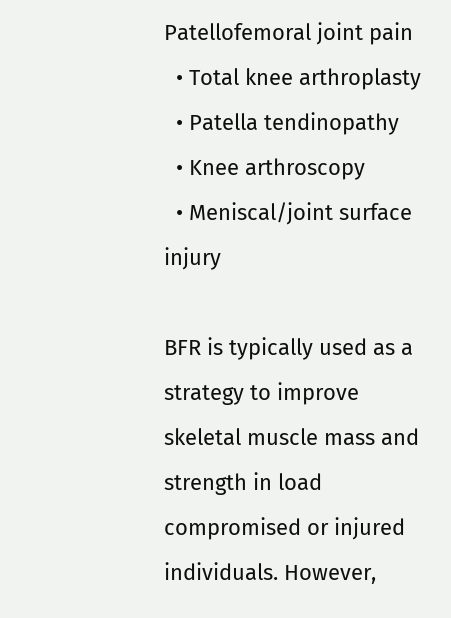Patellofemoral joint pain
  • Total knee arthroplasty
  • Patella tendinopathy
  • Knee arthroscopy
  • Meniscal/joint surface injury

BFR is typically used as a strategy to improve skeletal muscle mass and strength in load compromised or injured individuals. However,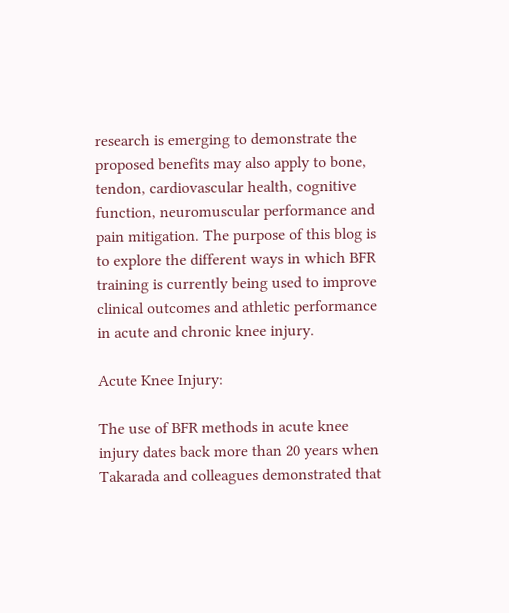research is emerging to demonstrate the proposed benefits may also apply to bone, tendon, cardiovascular health, cognitive function, neuromuscular performance and pain mitigation. The purpose of this blog is to explore the different ways in which BFR training is currently being used to improve clinical outcomes and athletic performance in acute and chronic knee injury.

Acute Knee Injury:

The use of BFR methods in acute knee injury dates back more than 20 years when Takarada and colleagues demonstrated that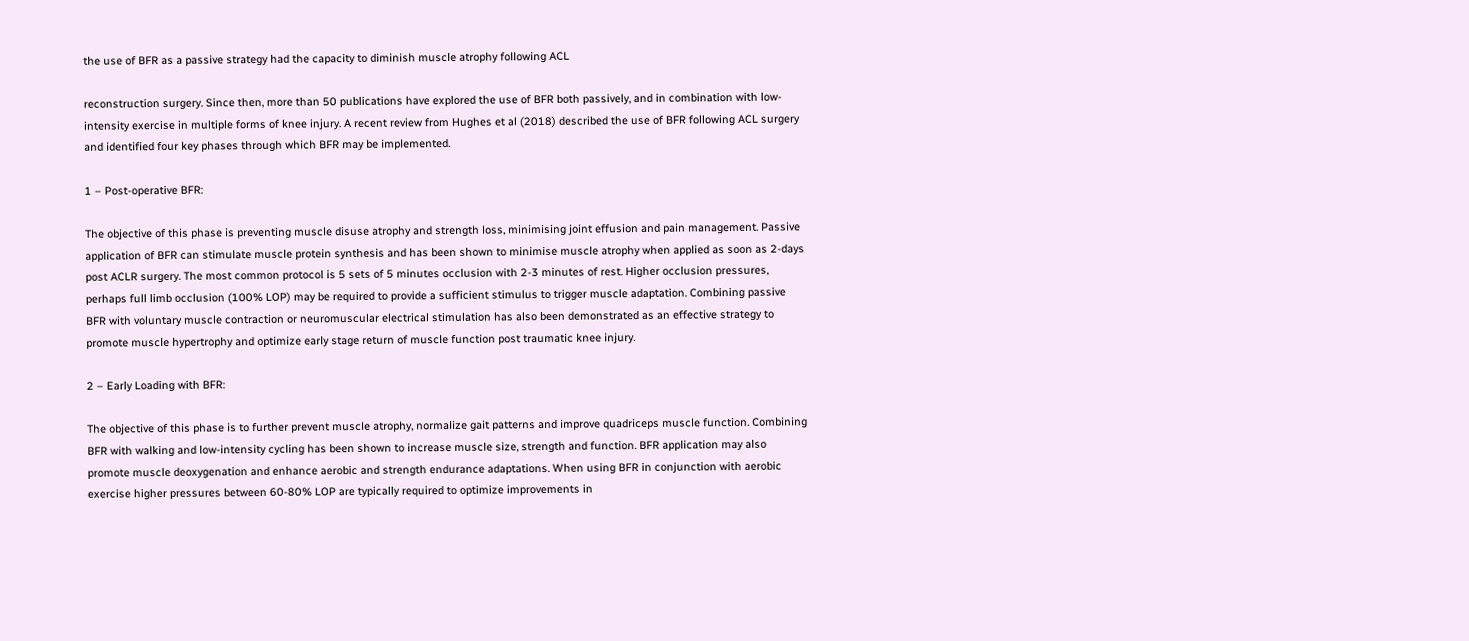the use of BFR as a passive strategy had the capacity to diminish muscle atrophy following ACL

reconstruction surgery. Since then, more than 50 publications have explored the use of BFR both passively, and in combination with low-intensity exercise in multiple forms of knee injury. A recent review from Hughes et al (2018) described the use of BFR following ACL surgery and identified four key phases through which BFR may be implemented.

1 – Post-operative BFR:

The objective of this phase is preventing muscle disuse atrophy and strength loss, minimising joint effusion and pain management. Passive application of BFR can stimulate muscle protein synthesis and has been shown to minimise muscle atrophy when applied as soon as 2-days post ACLR surgery. The most common protocol is 5 sets of 5 minutes occlusion with 2-3 minutes of rest. Higher occlusion pressures, perhaps full limb occlusion (100% LOP) may be required to provide a sufficient stimulus to trigger muscle adaptation. Combining passive BFR with voluntary muscle contraction or neuromuscular electrical stimulation has also been demonstrated as an effective strategy to promote muscle hypertrophy and optimize early stage return of muscle function post traumatic knee injury.

2 – Early Loading with BFR:

The objective of this phase is to further prevent muscle atrophy, normalize gait patterns and improve quadriceps muscle function. Combining BFR with walking and low-intensity cycling has been shown to increase muscle size, strength and function. BFR application may also promote muscle deoxygenation and enhance aerobic and strength endurance adaptations. When using BFR in conjunction with aerobic exercise higher pressures between 60-80% LOP are typically required to optimize improvements in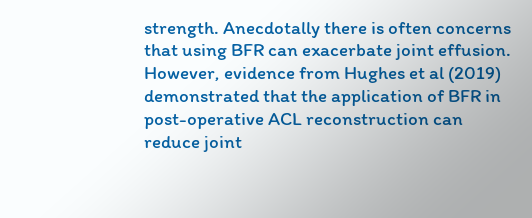strength. Anecdotally there is often concerns that using BFR can exacerbate joint effusion. However, evidence from Hughes et al (2019) demonstrated that the application of BFR in post-operative ACL reconstruction can reduce joint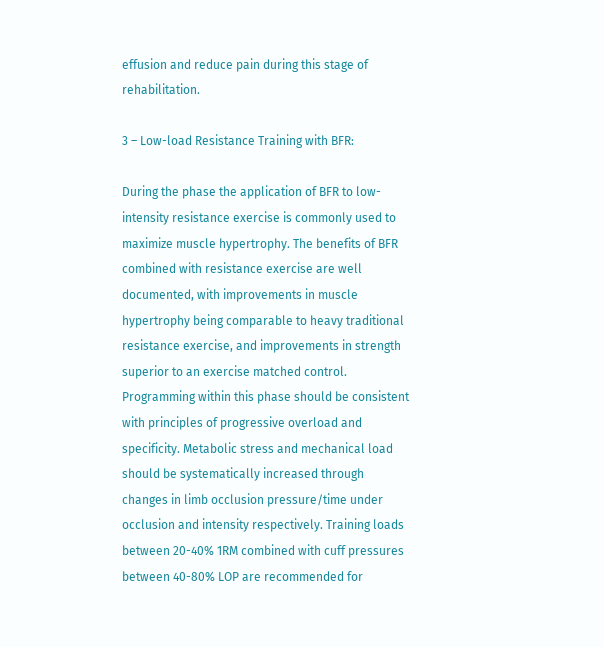effusion and reduce pain during this stage of rehabilitation.

3 – Low-load Resistance Training with BFR:

During the phase the application of BFR to low-intensity resistance exercise is commonly used to maximize muscle hypertrophy. The benefits of BFR combined with resistance exercise are well documented, with improvements in muscle hypertrophy being comparable to heavy traditional resistance exercise, and improvements in strength superior to an exercise matched control. Programming within this phase should be consistent with principles of progressive overload and specificity. Metabolic stress and mechanical load should be systematically increased through changes in limb occlusion pressure/time under occlusion and intensity respectively. Training loads between 20-40% 1RM combined with cuff pressures between 40-80% LOP are recommended for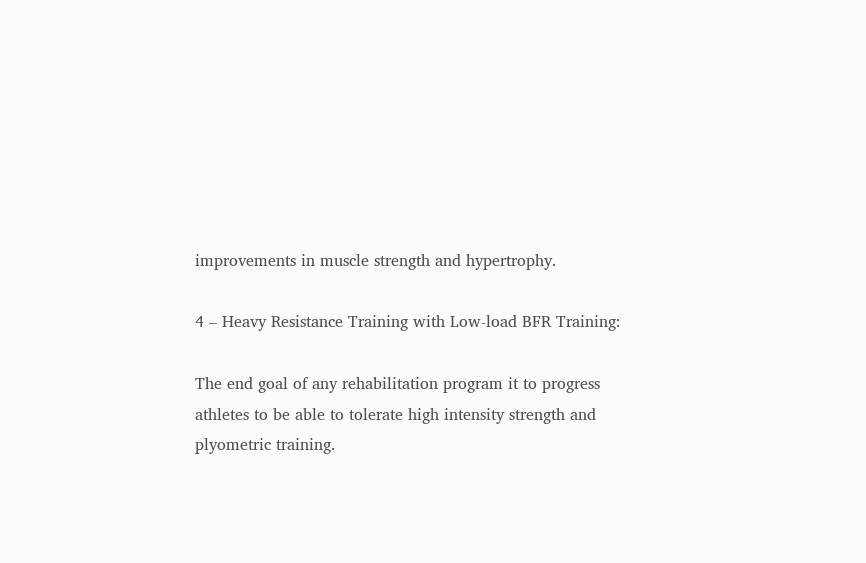improvements in muscle strength and hypertrophy.

4 – Heavy Resistance Training with Low-load BFR Training:

The end goal of any rehabilitation program it to progress athletes to be able to tolerate high intensity strength and plyometric training.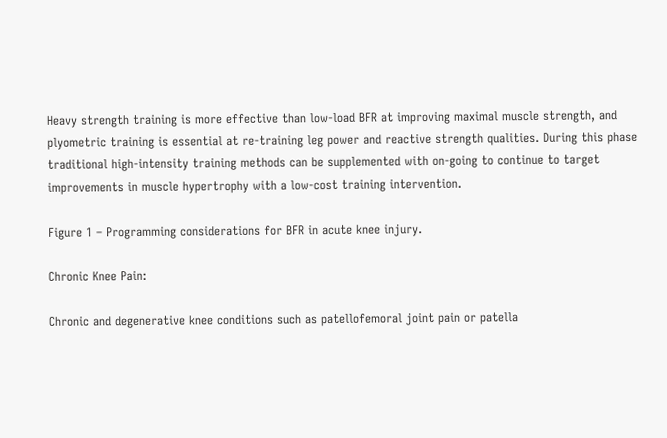Heavy strength training is more effective than low-load BFR at improving maximal muscle strength, and plyometric training is essential at re-training leg power and reactive strength qualities. During this phase traditional high-intensity training methods can be supplemented with on-going to continue to target improvements in muscle hypertrophy with a low-cost training intervention.

Figure 1 – Programming considerations for BFR in acute knee injury.

Chronic Knee Pain:

Chronic and degenerative knee conditions such as patellofemoral joint pain or patella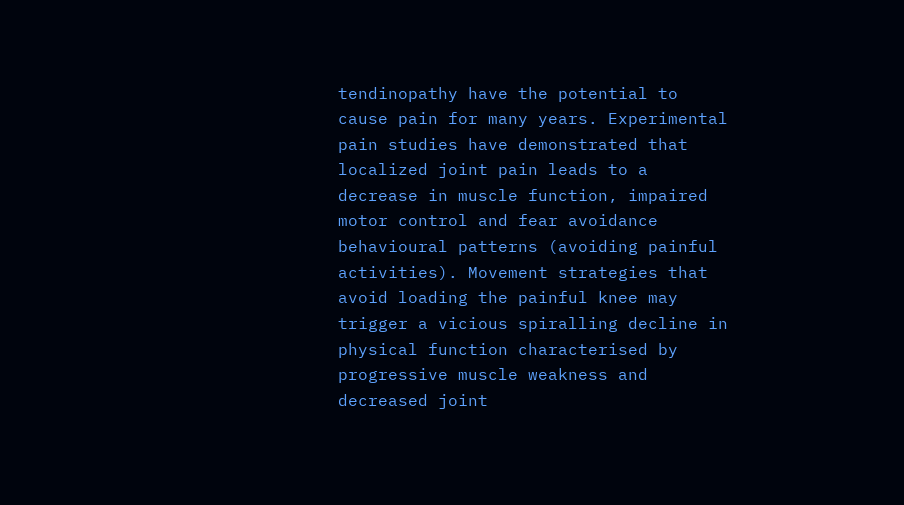tendinopathy have the potential to cause pain for many years. Experimental pain studies have demonstrated that localized joint pain leads to a decrease in muscle function, impaired motor control and fear avoidance behavioural patterns (avoiding painful activities). Movement strategies that avoid loading the painful knee may trigger a vicious spiralling decline in physical function characterised by progressive muscle weakness and decreased joint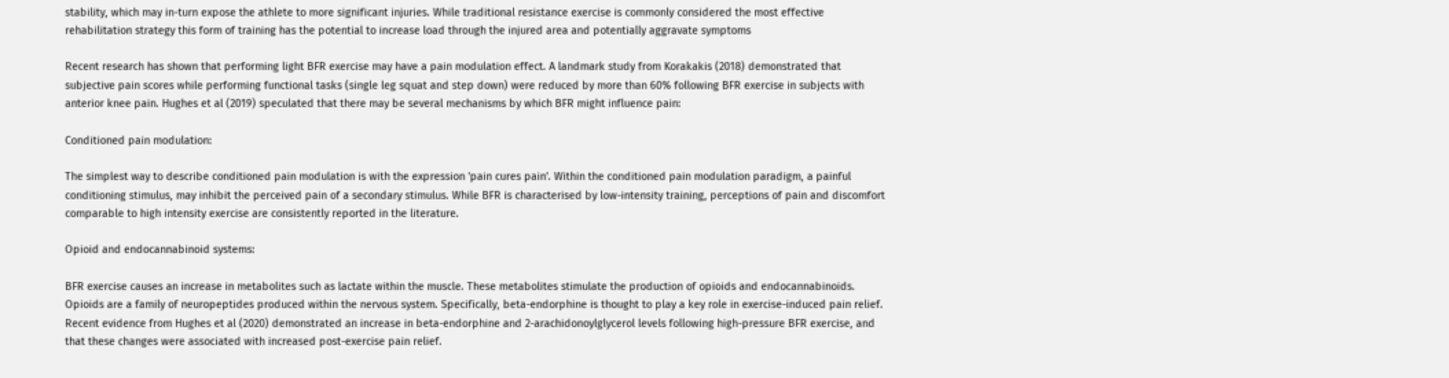stability, which may in-turn expose the athlete to more significant injuries. While traditional resistance exercise is commonly considered the most effective rehabilitation strategy this form of training has the potential to increase load through the injured area and potentially aggravate symptoms

Recent research has shown that performing light BFR exercise may have a pain modulation effect. A landmark study from Korakakis (2018) demonstrated that subjective pain scores while performing functional tasks (single leg squat and step down) were reduced by more than 60% following BFR exercise in subjects with anterior knee pain. Hughes et al (2019) speculated that there may be several mechanisms by which BFR might influence pain:

Conditioned pain modulation:

The simplest way to describe conditioned pain modulation is with the expression 'pain cures pain'. Within the conditioned pain modulation paradigm, a painful conditioning stimulus, may inhibit the perceived pain of a secondary stimulus. While BFR is characterised by low-intensity training, perceptions of pain and discomfort comparable to high intensity exercise are consistently reported in the literature.

Opioid and endocannabinoid systems:

BFR exercise causes an increase in metabolites such as lactate within the muscle. These metabolites stimulate the production of opioids and endocannabinoids. Opioids are a family of neuropeptides produced within the nervous system. Specifically, beta-endorphine is thought to play a key role in exercise-induced pain relief. Recent evidence from Hughes et al (2020) demonstrated an increase in beta-endorphine and 2-arachidonoylglycerol levels following high-pressure BFR exercise, and that these changes were associated with increased post-exercise pain relief.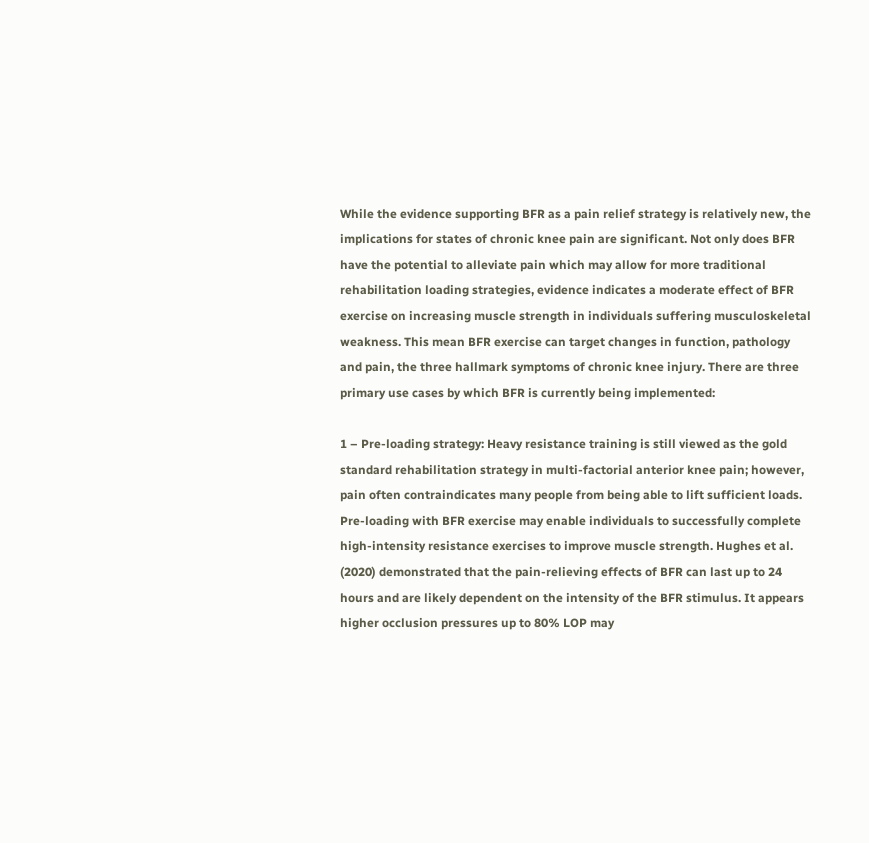While the evidence supporting BFR as a pain relief strategy is relatively new, the implications for states of chronic knee pain are significant. Not only does BFR have the potential to alleviate pain which may allow for more traditional rehabilitation loading strategies, evidence indicates a moderate effect of BFR exercise on increasing muscle strength in individuals suffering musculoskeletal weakness. This mean BFR exercise can target changes in function, pathology and pain, the three hallmark symptoms of chronic knee injury. There are three primary use cases by which BFR is currently being implemented:

1 – Pre-loading strategy: Heavy resistance training is still viewed as the gold standard rehabilitation strategy in multi-factorial anterior knee pain; however, pain often contraindicates many people from being able to lift sufficient loads. Pre-loading with BFR exercise may enable individuals to successfully complete high-intensity resistance exercises to improve muscle strength. Hughes et al. (2020) demonstrated that the pain-relieving effects of BFR can last up to 24 hours and are likely dependent on the intensity of the BFR stimulus. It appears higher occlusion pressures up to 80% LOP may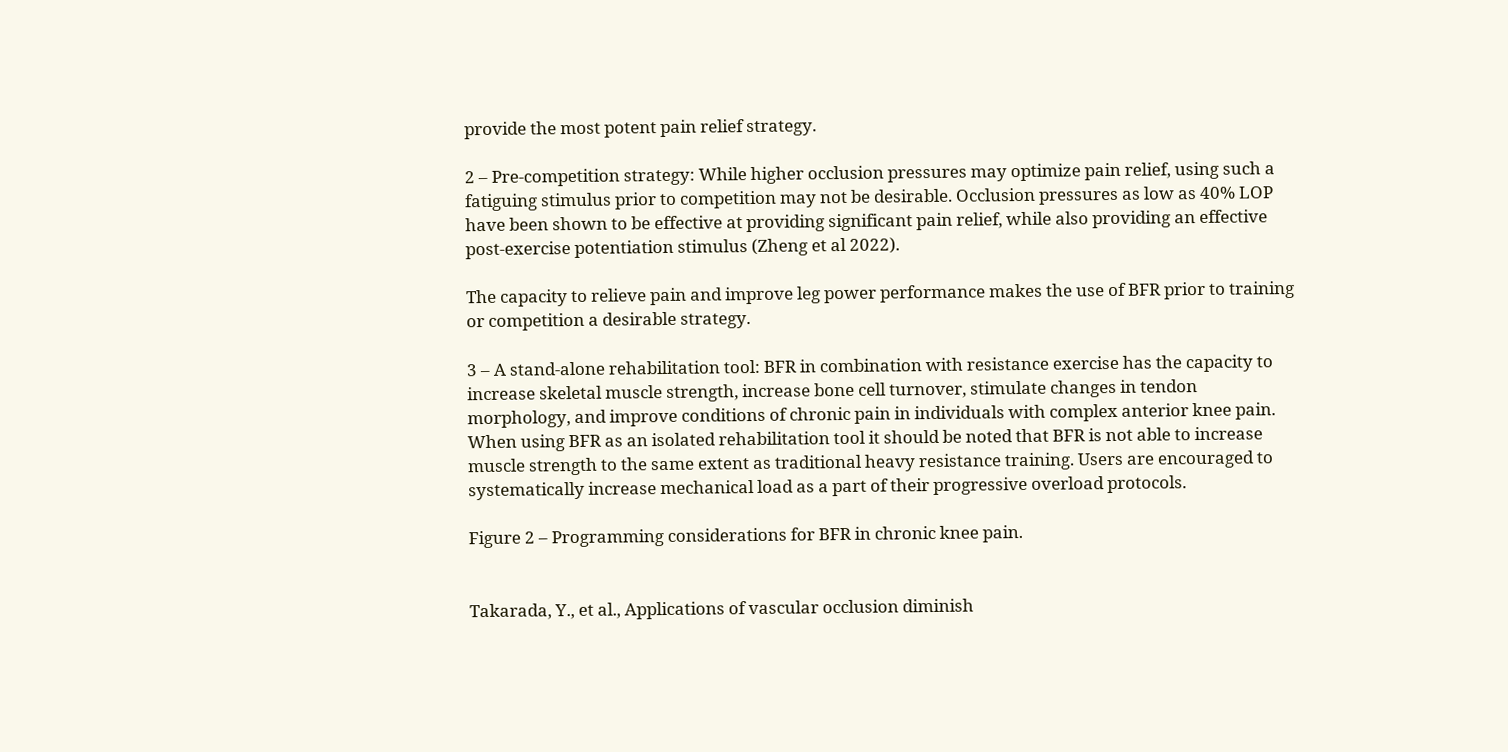provide the most potent pain relief strategy.

2 – Pre-competition strategy: While higher occlusion pressures may optimize pain relief, using such a fatiguing stimulus prior to competition may not be desirable. Occlusion pressures as low as 40% LOP have been shown to be effective at providing significant pain relief, while also providing an effective post-exercise potentiation stimulus (Zheng et al 2022).

The capacity to relieve pain and improve leg power performance makes the use of BFR prior to training or competition a desirable strategy.

3 – A stand-alone rehabilitation tool: BFR in combination with resistance exercise has the capacity to increase skeletal muscle strength, increase bone cell turnover, stimulate changes in tendon morphology, and improve conditions of chronic pain in individuals with complex anterior knee pain. When using BFR as an isolated rehabilitation tool it should be noted that BFR is not able to increase muscle strength to the same extent as traditional heavy resistance training. Users are encouraged to systematically increase mechanical load as a part of their progressive overload protocols.

Figure 2 – Programming considerations for BFR in chronic knee pain.


Takarada, Y., et al., Applications of vascular occlusion diminish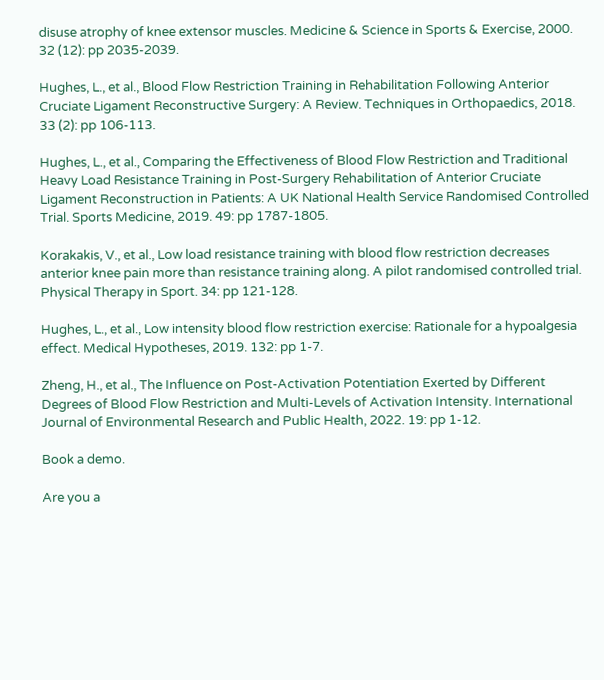disuse atrophy of knee extensor muscles. Medicine & Science in Sports & Exercise, 2000. 32 (12): pp 2035-2039.

Hughes, L., et al., Blood Flow Restriction Training in Rehabilitation Following Anterior Cruciate Ligament Reconstructive Surgery: A Review. Techniques in Orthopaedics, 2018. 33 (2): pp 106-113.

Hughes, L., et al., Comparing the Effectiveness of Blood Flow Restriction and Traditional Heavy Load Resistance Training in Post-Surgery Rehabilitation of Anterior Cruciate Ligament Reconstruction in Patients: A UK National Health Service Randomised Controlled Trial. Sports Medicine, 2019. 49: pp 1787-1805.

Korakakis, V., et al., Low load resistance training with blood flow restriction decreases anterior knee pain more than resistance training along. A pilot randomised controlled trial. Physical Therapy in Sport. 34: pp 121-128.

Hughes, L., et al., Low intensity blood flow restriction exercise: Rationale for a hypoalgesia effect. Medical Hypotheses, 2019. 132: pp 1-7.

Zheng, H., et al., The Influence on Post-Activation Potentiation Exerted by Different Degrees of Blood Flow Restriction and Multi-Levels of Activation Intensity. International Journal of Environmental Research and Public Health, 2022. 19: pp 1-12.

Book a demo.

Are you a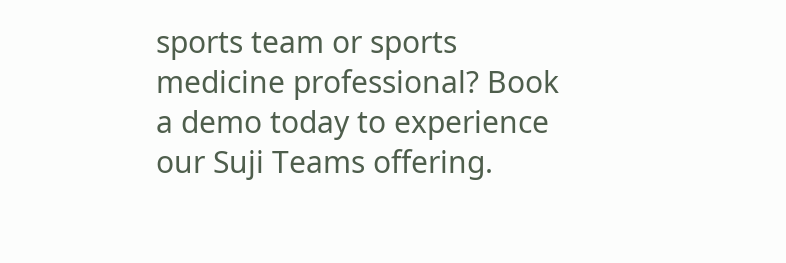sports team or sports medicine professional? Book a demo today to experience our Suji Teams offering.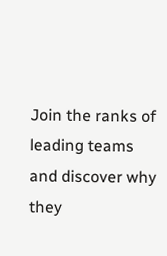Join the ranks of leading teams and discover why they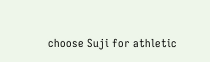choose Suji for athletic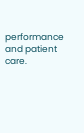performance and patient care.